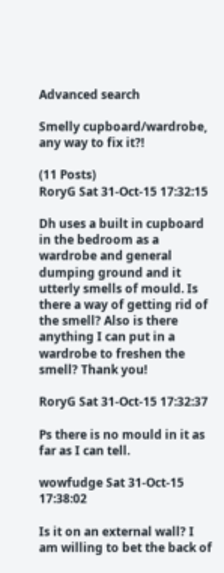Advanced search

Smelly cupboard/wardrobe, any way to fix it?!

(11 Posts)
RoryG Sat 31-Oct-15 17:32:15

Dh uses a built in cupboard in the bedroom as a wardrobe and general dumping ground and it utterly smells of mould. Is there a way of getting rid of the smell? Also is there anything I can put in a wardrobe to freshen the smell? Thank you!

RoryG Sat 31-Oct-15 17:32:37

Ps there is no mould in it as far as I can tell.

wowfudge Sat 31-Oct-15 17:38:02

Is it on an external wall? I am willing to bet the back of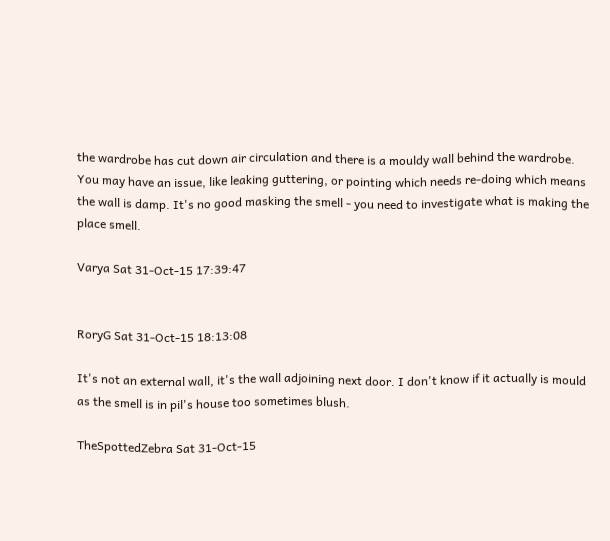the wardrobe has cut down air circulation and there is a mouldy wall behind the wardrobe. You may have an issue, like leaking guttering, or pointing which needs re-doing which means the wall is damp. It's no good masking the smell - you need to investigate what is making the place smell.

Varya Sat 31-Oct-15 17:39:47


RoryG Sat 31-Oct-15 18:13:08

It's not an external wall, it's the wall adjoining next door. I don't know if it actually is mould as the smell is in pil's house too sometimes blush.

TheSpottedZebra Sat 31-Oct-15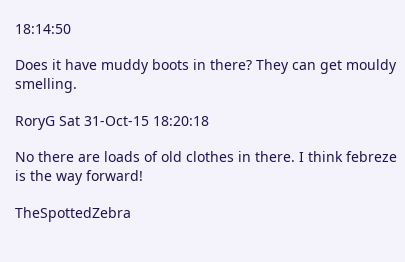18:14:50

Does it have muddy boots in there? They can get mouldy smelling.

RoryG Sat 31-Oct-15 18:20:18

No there are loads of old clothes in there. I think febreze is the way forward!

TheSpottedZebra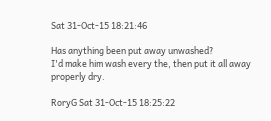Sat 31-Oct-15 18:21:46

Has anything been put away unwashed?
I'd make him wash every the, then put it all away properly dry.

RoryG Sat 31-Oct-15 18:25:22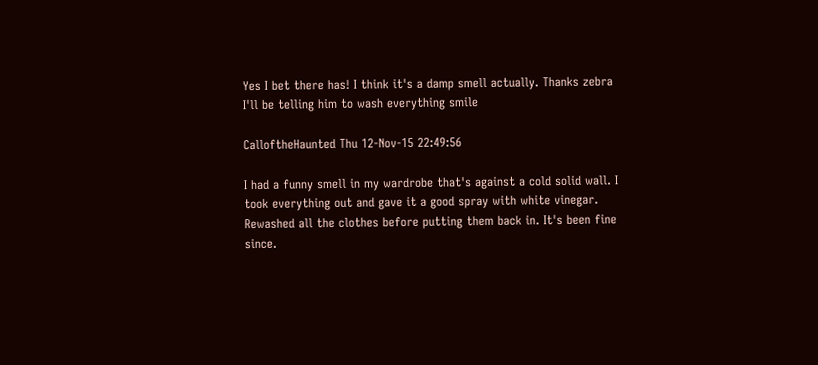Yes I bet there has! I think it's a damp smell actually. Thanks zebra I'll be telling him to wash everything smile

CalloftheHaunted Thu 12-Nov-15 22:49:56

I had a funny smell in my wardrobe that's against a cold solid wall. I took everything out and gave it a good spray with white vinegar. Rewashed all the clothes before putting them back in. It's been fine since.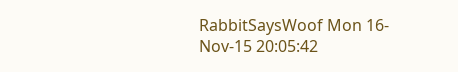RabbitSaysWoof Mon 16-Nov-15 20:05:42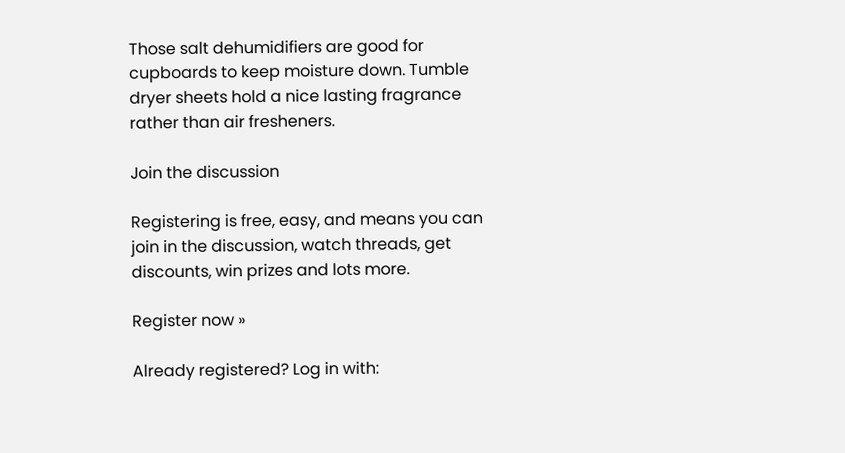Those salt dehumidifiers are good for cupboards to keep moisture down. Tumble dryer sheets hold a nice lasting fragrance rather than air fresheners.

Join the discussion

Registering is free, easy, and means you can join in the discussion, watch threads, get discounts, win prizes and lots more.

Register now »

Already registered? Log in with: